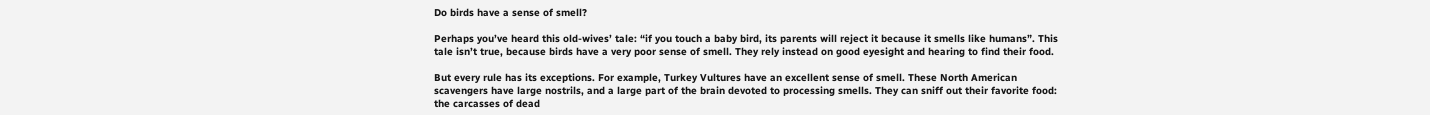Do birds have a sense of smell?

Perhaps you’ve heard this old-wives’ tale: “if you touch a baby bird, its parents will reject it because it smells like humans”. This tale isn’t true, because birds have a very poor sense of smell. They rely instead on good eyesight and hearing to find their food.

But every rule has its exceptions. For example, Turkey Vultures have an excellent sense of smell. These North American scavengers have large nostrils, and a large part of the brain devoted to processing smells. They can sniff out their favorite food: the carcasses of dead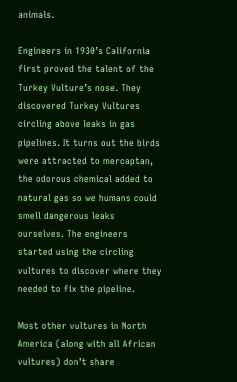animals.

Engineers in 1930’s California first proved the talent of the Turkey Vulture’s nose. They discovered Turkey Vultures circling above leaks in gas pipelines. It turns out the birds were attracted to mercaptan, the odorous chemical added to natural gas so we humans could smell dangerous leaks ourselves. The engineers started using the circling vultures to discover where they needed to fix the pipeline.

Most other vultures in North America (along with all African vultures) don’t share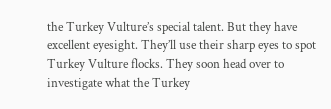the Turkey Vulture’s special talent. But they have excellent eyesight. They’ll use their sharp eyes to spot Turkey Vulture flocks. They soon head over to investigate what the Turkey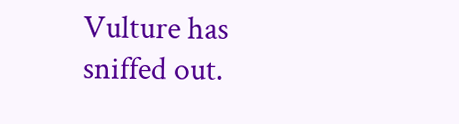Vulture has sniffed out.